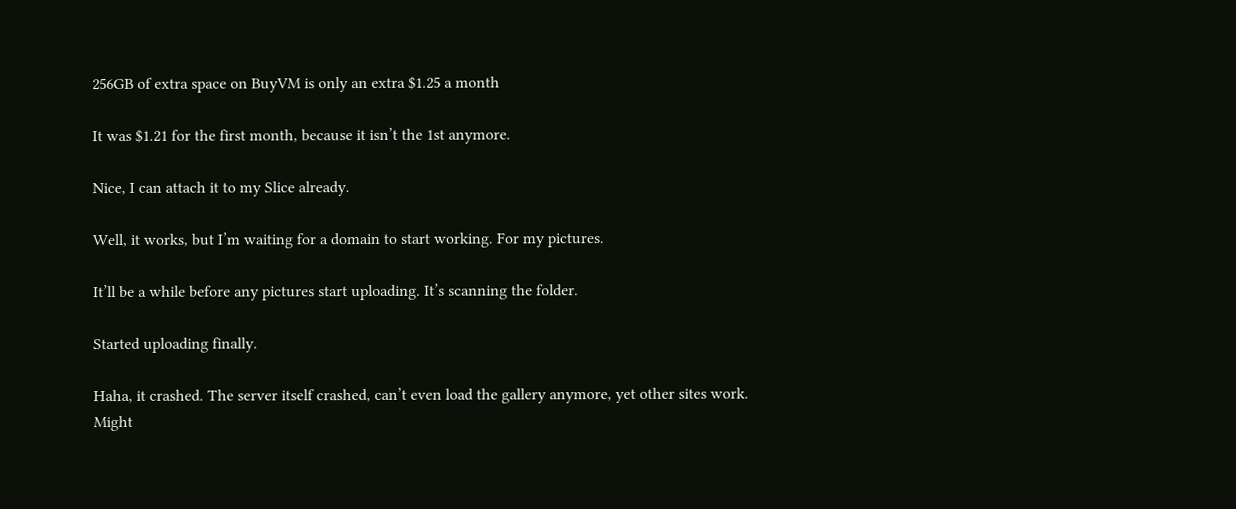256GB of extra space on BuyVM is only an extra $1.25 a month

It was $1.21 for the first month, because it isn’t the 1st anymore.

Nice, I can attach it to my Slice already.

Well, it works, but I’m waiting for a domain to start working. For my pictures.

It’ll be a while before any pictures start uploading. It’s scanning the folder.

Started uploading finally.

Haha, it crashed. The server itself crashed, can’t even load the gallery anymore, yet other sites work. Might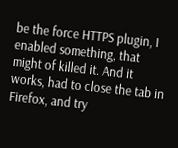be the force HTTPS plugin, I enabled something, that might of killed it. And it works, had to close the tab in Firefox, and try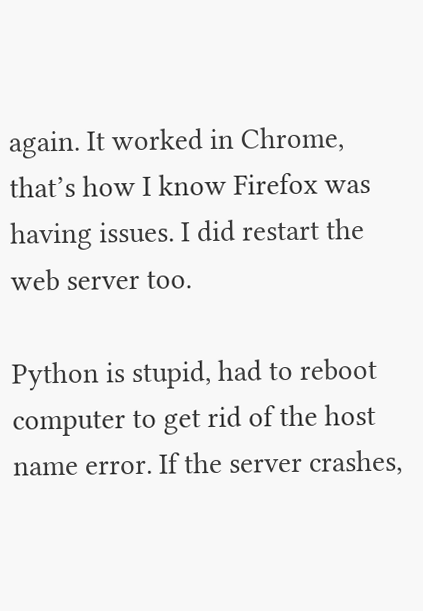again. It worked in Chrome, that’s how I know Firefox was having issues. I did restart the web server too.

Python is stupid, had to reboot computer to get rid of the host name error. If the server crashes,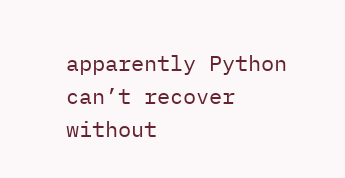apparently Python can’t recover without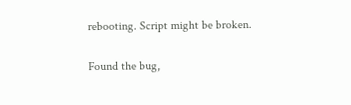rebooting. Script might be broken.

Found the bug,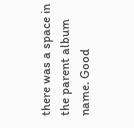there was a space in the parent album name. Good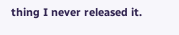thing I never released it.